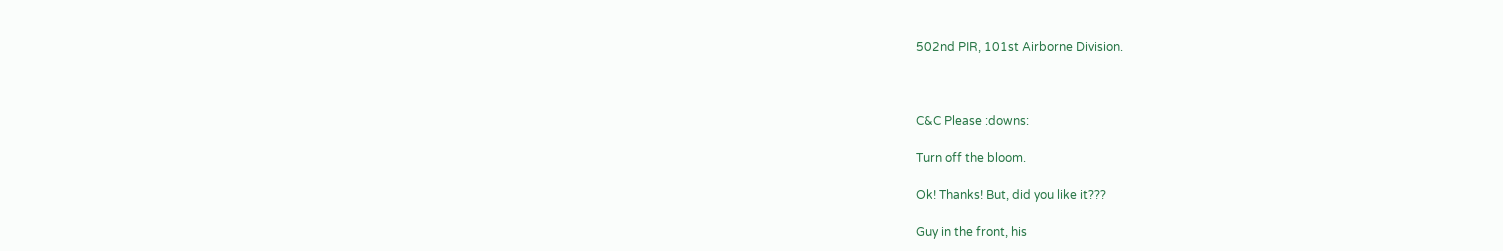502nd PIR, 101st Airborne Division.



C&C Please :downs:

Turn off the bloom.

Ok! Thanks! But, did you like it???

Guy in the front, his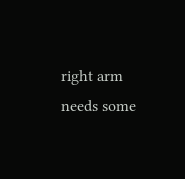right arm needs some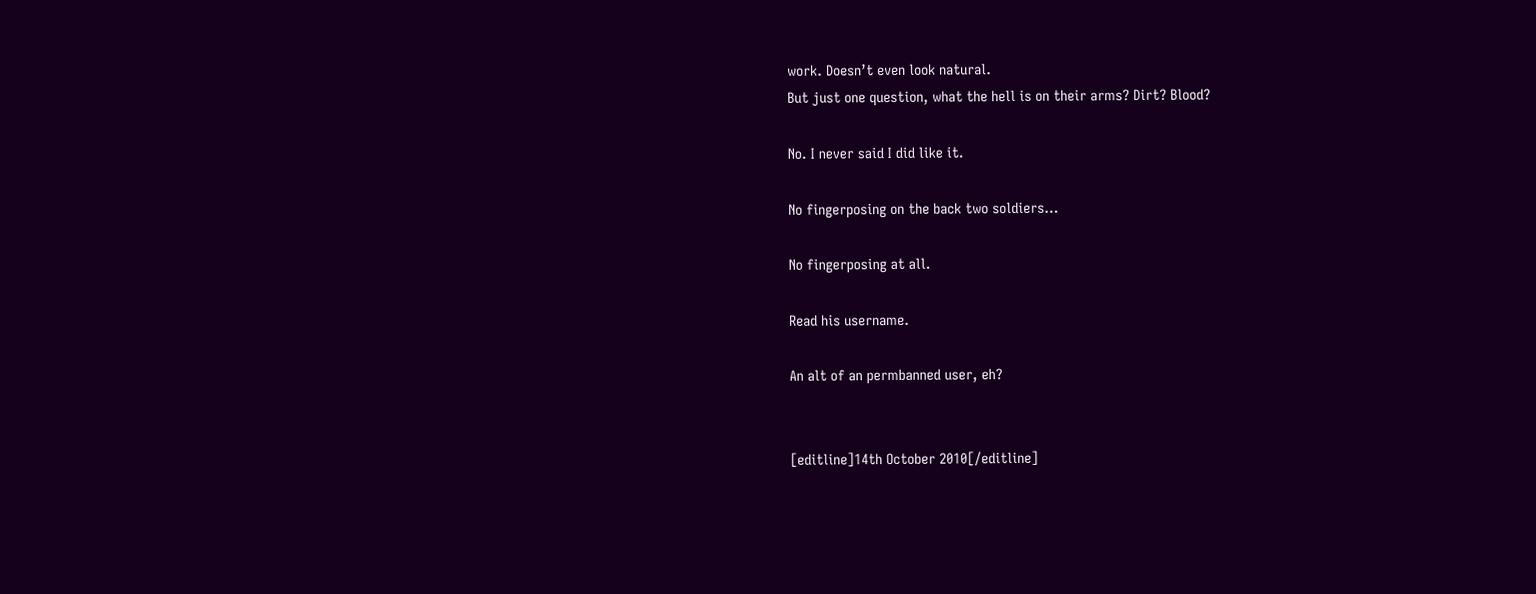work. Doesn’t even look natural.
But just one question, what the hell is on their arms? Dirt? Blood?

No. I never said I did like it.

No fingerposing on the back two soldiers…

No fingerposing at all.

Read his username.

An alt of an permbanned user, eh?


[editline]14th October 2010[/editline]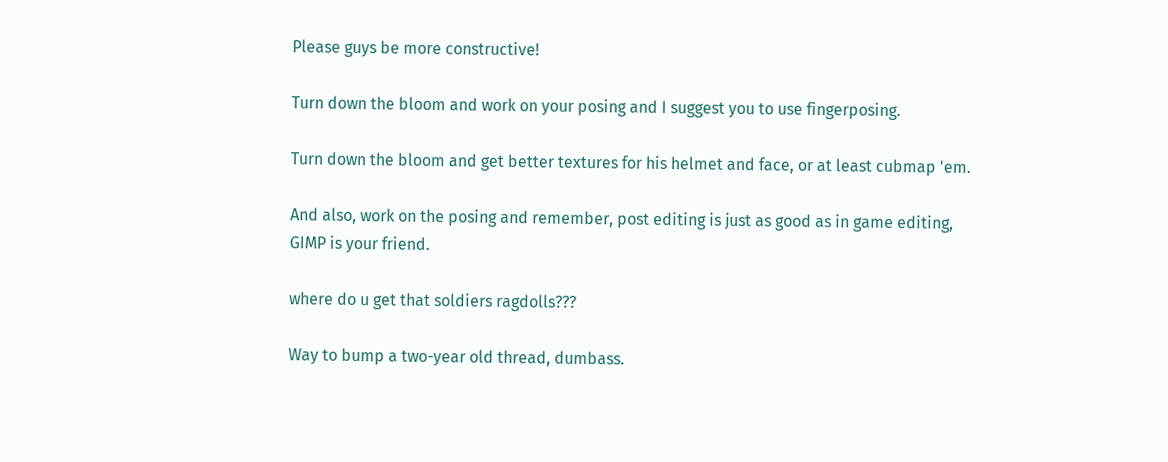Please guys be more constructive!

Turn down the bloom and work on your posing and I suggest you to use fingerposing.

Turn down the bloom and get better textures for his helmet and face, or at least cubmap 'em.

And also, work on the posing and remember, post editing is just as good as in game editing, GIMP is your friend.

where do u get that soldiers ragdolls???

Way to bump a two-year old thread, dumbass.